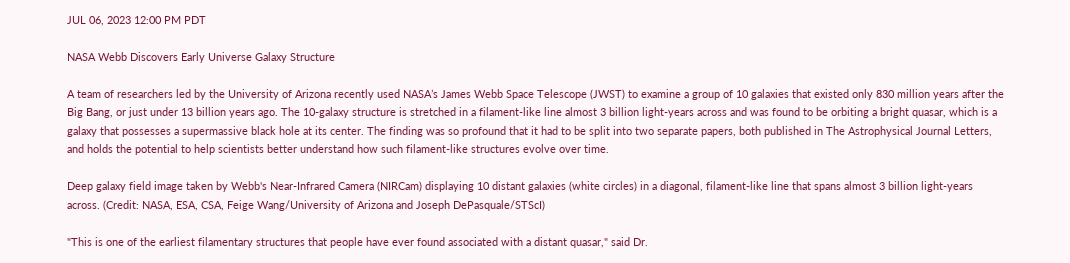JUL 06, 2023 12:00 PM PDT

NASA Webb Discovers Early Universe Galaxy Structure

A team of researchers led by the University of Arizona recently used NASA’s James Webb Space Telescope (JWST) to examine a group of 10 galaxies that existed only 830 million years after the Big Bang, or just under 13 billion years ago. The 10-galaxy structure is stretched in a filament-like line almost 3 billion light-years across and was found to be orbiting a bright quasar, which is a galaxy that possesses a supermassive black hole at its center. The finding was so profound that it had to be split into two separate papers, both published in The Astrophysical Journal Letters, and holds the potential to help scientists better understand how such filament-like structures evolve over time.

Deep galaxy field image taken by Webb's Near-Infrared Camera (NIRCam) displaying 10 distant galaxies (white circles) in a diagonal, filament-like line that spans almost 3 billion light-years across. (Credit: NASA, ESA, CSA, Feige Wang/University of Arizona and Joseph DePasquale/STScI)

"This is one of the earliest filamentary structures that people have ever found associated with a distant quasar," said Dr.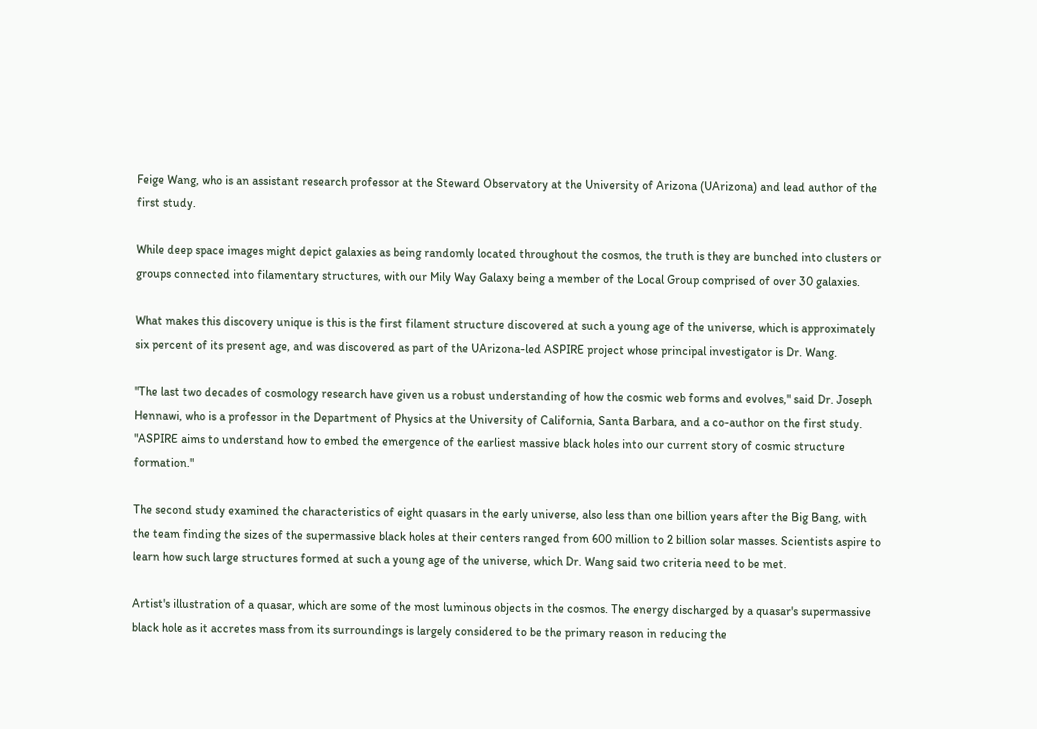Feige Wang, who is an assistant research professor at the Steward Observatory at the University of Arizona (UArizona) and lead author of the first study.

While deep space images might depict galaxies as being randomly located throughout the cosmos, the truth is they are bunched into clusters or groups connected into filamentary structures, with our Mily Way Galaxy being a member of the Local Group comprised of over 30 galaxies.

What makes this discovery unique is this is the first filament structure discovered at such a young age of the universe, which is approximately six percent of its present age, and was discovered as part of the UArizona-led ASPIRE project whose principal investigator is Dr. Wang.

"The last two decades of cosmology research have given us a robust understanding of how the cosmic web forms and evolves," said Dr. Joseph Hennawi, who is a professor in the Department of Physics at the University of California, Santa Barbara, and a co-author on the first study. "ASPIRE aims to understand how to embed the emergence of the earliest massive black holes into our current story of cosmic structure formation."

The second study examined the characteristics of eight quasars in the early universe, also less than one billion years after the Big Bang, with the team finding the sizes of the supermassive black holes at their centers ranged from 600 million to 2 billion solar masses. Scientists aspire to learn how such large structures formed at such a young age of the universe, which Dr. Wang said two criteria need to be met.

Artist's illustration of a quasar, which are some of the most luminous objects in the cosmos. The energy discharged by a quasar's supermassive black hole as it accretes mass from its surroundings is largely considered to be the primary reason in reducing the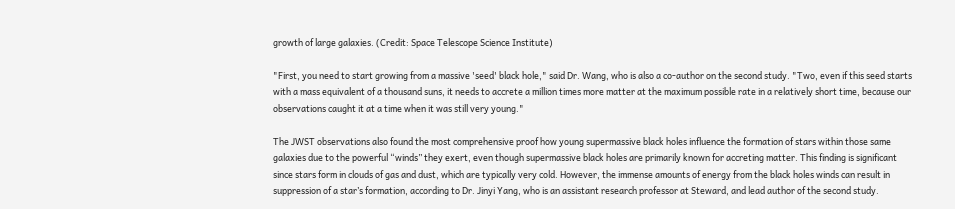growth of large galaxies. (Credit: Space Telescope Science Institute)

"First, you need to start growing from a massive 'seed' black hole," said Dr. Wang, who is also a co-author on the second study. "Two, even if this seed starts with a mass equivalent of a thousand suns, it needs to accrete a million times more matter at the maximum possible rate in a relatively short time, because our observations caught it at a time when it was still very young."

The JWST observations also found the most comprehensive proof how young supermassive black holes influence the formation of stars within those same galaxies due to the powerful “winds” they exert, even though supermassive black holes are primarily known for accreting matter. This finding is significant since stars form in clouds of gas and dust, which are typically very cold. However, the immense amounts of energy from the black holes winds can result in suppression of a star’s formation, according to Dr. Jinyi Yang, who is an assistant research professor at Steward, and lead author of the second study.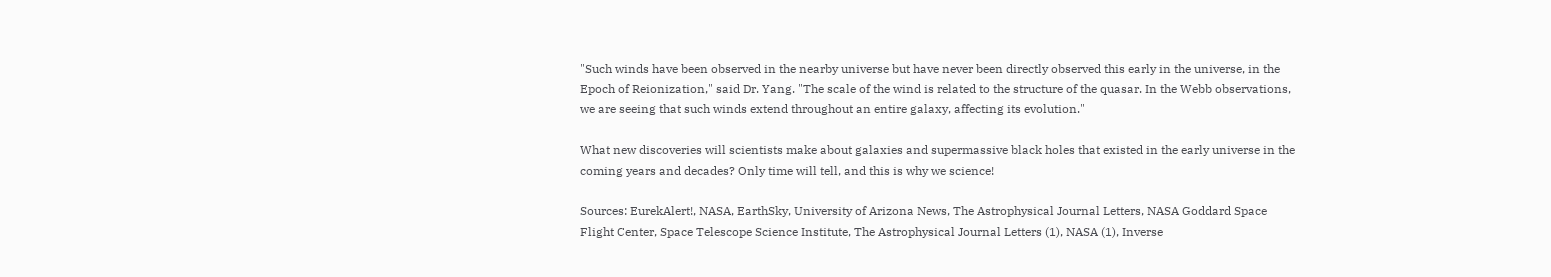"Such winds have been observed in the nearby universe but have never been directly observed this early in the universe, in the Epoch of Reionization," said Dr. Yang. "The scale of the wind is related to the structure of the quasar. In the Webb observations, we are seeing that such winds extend throughout an entire galaxy, affecting its evolution."

What new discoveries will scientists make about galaxies and supermassive black holes that existed in the early universe in the coming years and decades? Only time will tell, and this is why we science!

Sources: EurekAlert!, NASA, EarthSky, University of Arizona News, The Astrophysical Journal Letters, NASA Goddard Space Flight Center, Space Telescope Science Institute, The Astrophysical Journal Letters (1), NASA (1), Inverse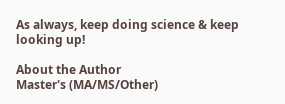As always, keep doing science & keep looking up!

About the Author
Master's (MA/MS/Other)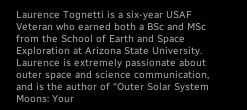Laurence Tognetti is a six-year USAF Veteran who earned both a BSc and MSc from the School of Earth and Space Exploration at Arizona State University. Laurence is extremely passionate about outer space and science communication, and is the author of “Outer Solar System Moons: Your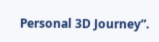Personal 3D Journey”.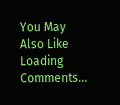You May Also Like
Loading Comments...